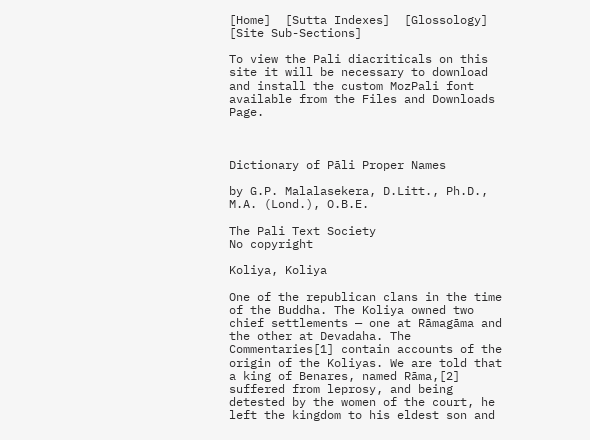[Home]  [Sutta Indexes]  [Glossology]  [Site Sub-Sections]

To view the Pali diacriticals on this site it will be necessary to download and install the custom MozPali font available from the Files and Downloads Page.



Dictionary of Pāli Proper Names

by G.P. Malalasekera, D.Litt., Ph.D., M.A. (Lond.), O.B.E.

The Pali Text Society
No copyright

Koliya, Koliya

One of the republican clans in the time of the Buddha. The Koliya owned two chief settlements — one at Rāmagāma and the other at Devadaha. The Commentaries[1] contain accounts of the origin of the Koliyas. We are told that a king of Benares, named Rāma,[2] suffered from leprosy, and being detested by the women of the court, he left the kingdom to his eldest son and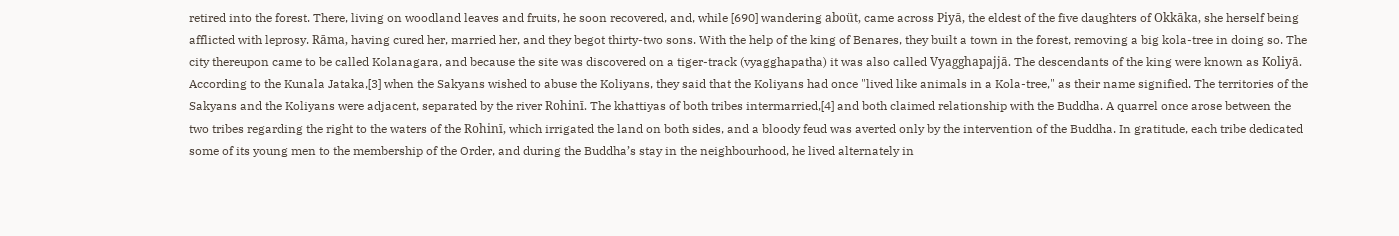retired into the forest. There, living on woodland leaves and fruits, he soon recovered, and, while [690] wandering aboüt, came across Piyā, the eldest of the five daughters of Okkāka, she herself being afflicted with leprosy. Rāma, having cured her, married her, and they begot thirty-two sons. With the help of the king of Benares, they built a town in the forest, removing a big kola-tree in doing so. The city thereupon came to be called Kolanagara, and because the site was discovered on a tiger-track (vyagghapatha) it was also called Vyagghapajjā. The descendants of the king were known as Koliyā. According to the Kunala Jataka,[3] when the Sakyans wished to abuse the Koliyans, they said that the Koliyans had once "lived like animals in a Kola-tree," as their name signified. The territories of the Sakyans and the Koliyans were adjacent, separated by the river Rohinī. The khattiyas of both tribes intermarried,[4] and both claimed relationship with the Buddha. A quarrel once arose between the two tribes regarding the right to the waters of the Rohinī, which irrigated the land on both sides, and a bloody feud was averted only by the intervention of the Buddha. In gratitude, each tribe dedicated some of its young men to the membership of the Order, and during the Buddha’s stay in the neighbourhood, he lived alternately in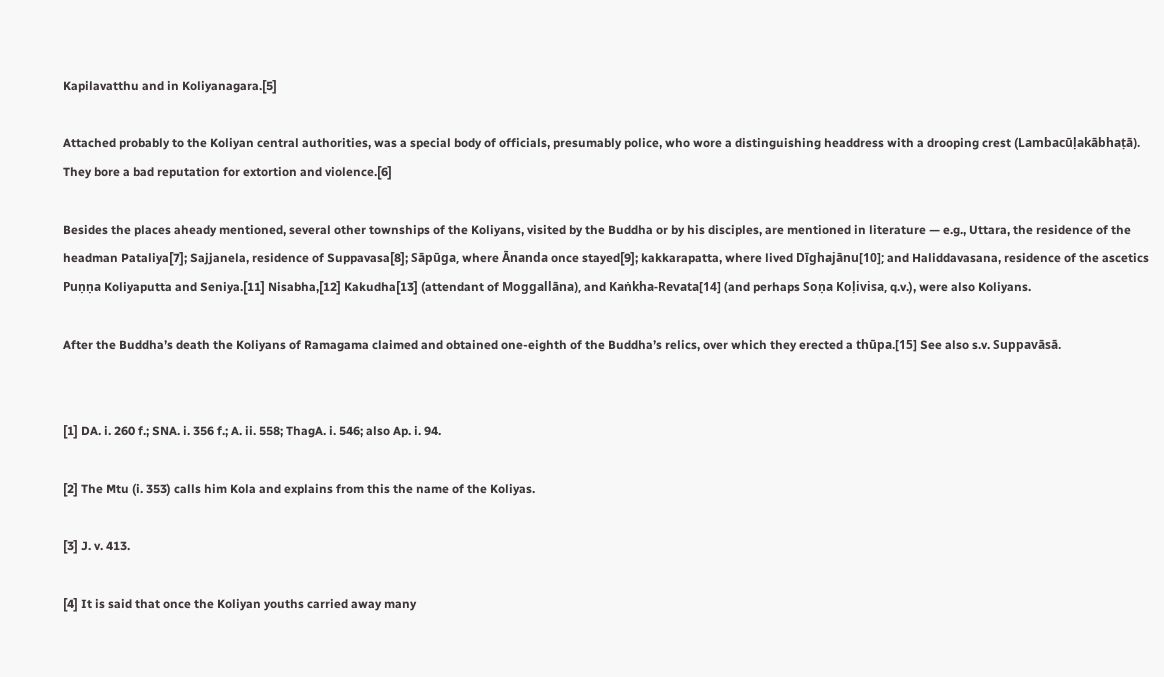Kapilavatthu and in Koliyanagara.[5]

Attached probably to the Koliyan central authorities, was a special body of officials, presumably police, who wore a distinguishing headdress with a drooping crest (Lambacūḷakābhaṭā). They bore a bad reputation for extortion and violence.[6]

Besides the places aheady mentioned, several other townships of the Koliyans, visited by the Buddha or by his disciples, are mentioned in literature — e.g., Uttara, the residence of the headman Pataliya[7]; Sajjanela, residence of Suppavasa[8]; Sāpūga, where Ānanda once stayed[9]; kakkarapatta, where lived Dīghajānu[10]; and Haliddavasana, residence of the ascetics Puṇṇa Koliyaputta and Seniya.[11] Nisabha,[12] Kakudha[13] (attendant of Moggallāna), and Kaṅkha-Revata[14] (and perhaps Soṇa Koḷivisa, q.v.), were also Koliyans.

After the Buddha’s death the Koliyans of Ramagama claimed and obtained one-eighth of the Buddha’s relics, over which they erected a thūpa.[15] See also s.v. Suppavāsā.


[1] DA. i. 260 f.; SNA. i. 356 f.; A. ii. 558; ThagA. i. 546; also Ap. i. 94.

[2] The Mtu (i. 353) calls him Kola and explains from this the name of the Koliyas.

[3] J. v. 413.

[4] It is said that once the Koliyan youths carried away many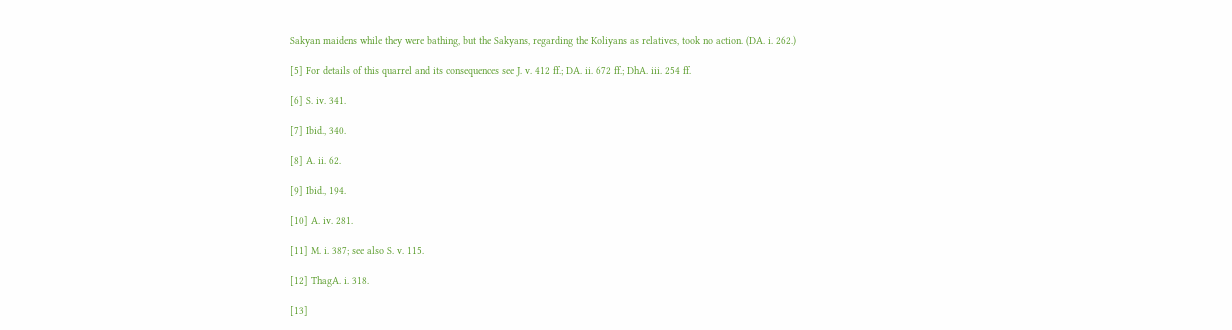Sakyan maidens while they were bathing, but the Sakyans, regarding the Koliyans as relatives, took no action. (DA. i. 262.)

[5] For details of this quarrel and its consequences see J. v. 412 ff.; DA. ii. 672 ff.; DhA. iii. 254 ff.

[6] S. iv. 341.

[7] Ibid., 340.

[8] A. ii. 62.

[9] Ibid., 194.

[10] A. iv. 281.

[11] M. i. 387; see also S. v. 115.

[12] ThagA. i. 318.

[13]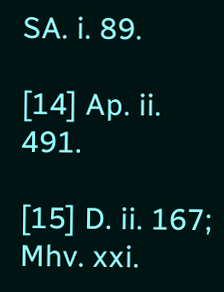SA. i. 89.

[14] Ap. ii. 491.

[15] D. ii. 167; Mhv. xxi.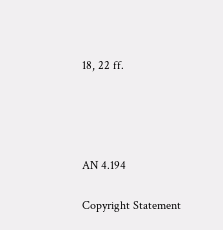18, 22 ff.




AN 4.194

Copyright Statement